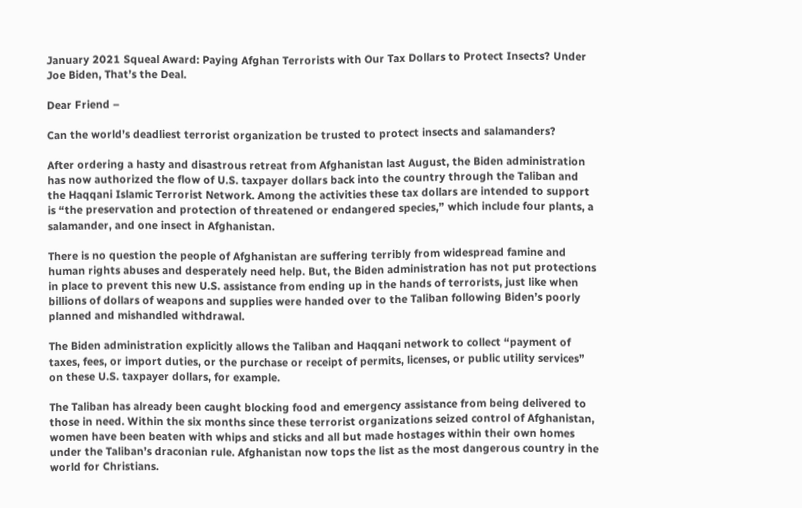January 2021 Squeal Award: Paying Afghan Terrorists with Our Tax Dollars to Protect Insects? Under Joe Biden, That’s the Deal.

Dear Friend –

Can the world’s deadliest terrorist organization be trusted to protect insects and salamanders?

After ordering a hasty and disastrous retreat from Afghanistan last August, the Biden administration has now authorized the flow of U.S. taxpayer dollars back into the country through the Taliban and the Haqqani Islamic Terrorist Network. Among the activities these tax dollars are intended to support is “the preservation and protection of threatened or endangered species,” which include four plants, a salamander, and one insect in Afghanistan.

There is no question the people of Afghanistan are suffering terribly from widespread famine and human rights abuses and desperately need help. But, the Biden administration has not put protections in place to prevent this new U.S. assistance from ending up in the hands of terrorists, just like when billions of dollars of weapons and supplies were handed over to the Taliban following Biden’s poorly planned and mishandled withdrawal.

The Biden administration explicitly allows the Taliban and Haqqani network to collect “payment of taxes, fees, or import duties, or the purchase or receipt of permits, licenses, or public utility services” on these U.S. taxpayer dollars, for example.

The Taliban has already been caught blocking food and emergency assistance from being delivered to those in need. Within the six months since these terrorist organizations seized control of Afghanistan, women have been beaten with whips and sticks and all but made hostages within their own homes under the Taliban’s draconian rule. Afghanistan now tops the list as the most dangerous country in the world for Christians.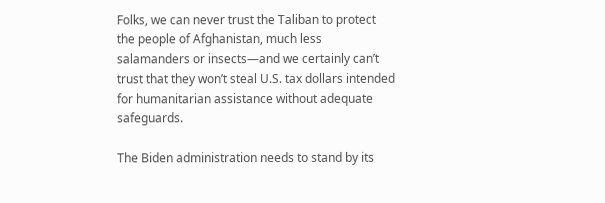Folks, we can never trust the Taliban to protect the people of Afghanistan, much less salamanders or insects—and we certainly can’t trust that they won’t steal U.S. tax dollars intended for humanitarian assistance without adequate safeguards.

The Biden administration needs to stand by its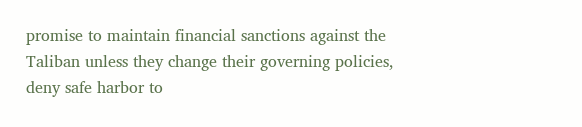promise to maintain financial sanctions against the Taliban unless they change their governing policies, deny safe harbor to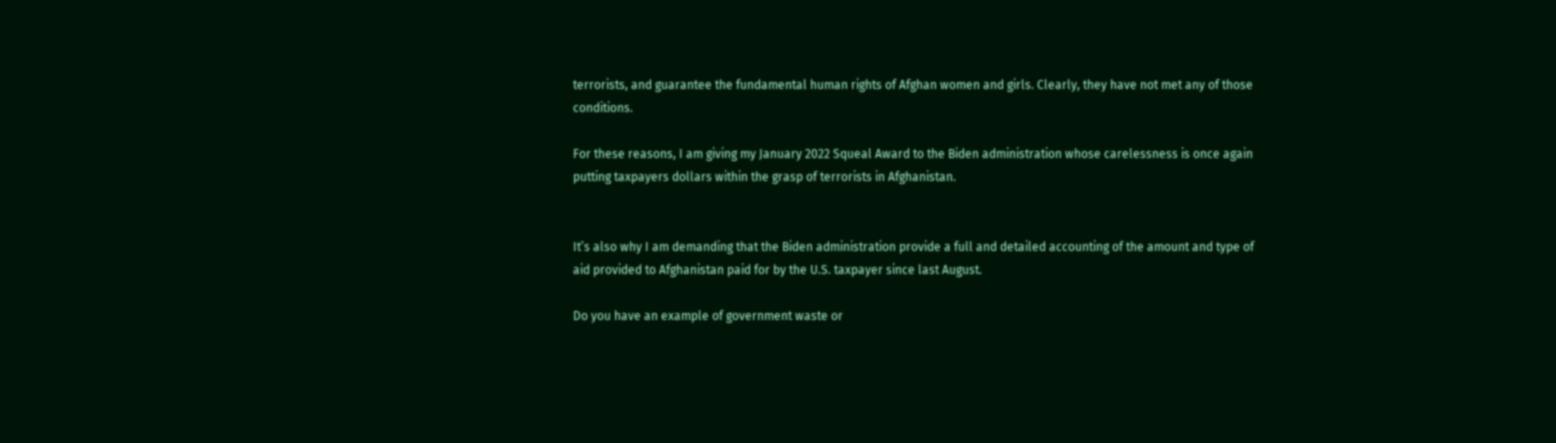terrorists, and guarantee the fundamental human rights of Afghan women and girls. Clearly, they have not met any of those conditions.

For these reasons, I am giving my January 2022 Squeal Award to the Biden administration whose carelessness is once again putting taxpayers dollars within the grasp of terrorists in Afghanistan.


It’s also why I am demanding that the Biden administration provide a full and detailed accounting of the amount and type of aid provided to Afghanistan paid for by the U.S. taxpayer since last August.

Do you have an example of government waste or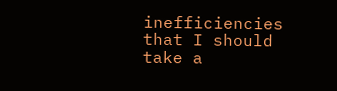inefficiencies that I should take a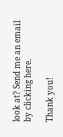look at? Send me an email by clicking here.

Thank you!